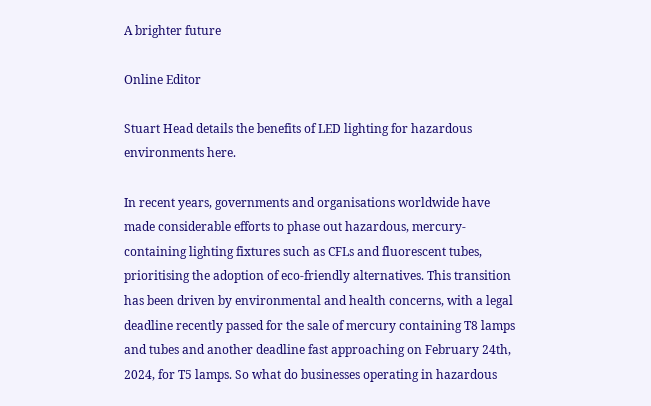A brighter future

Online Editor

Stuart Head details the benefits of LED lighting for hazardous environments here.

In recent years, governments and organisations worldwide have made considerable efforts to phase out hazardous, mercury-containing lighting fixtures such as CFLs and fluorescent tubes, prioritising the adoption of eco-friendly alternatives. This transition has been driven by environmental and health concerns, with a legal deadline recently passed for the sale of mercury containing T8 lamps and tubes and another deadline fast approaching on February 24th, 2024, for T5 lamps. So what do businesses operating in hazardous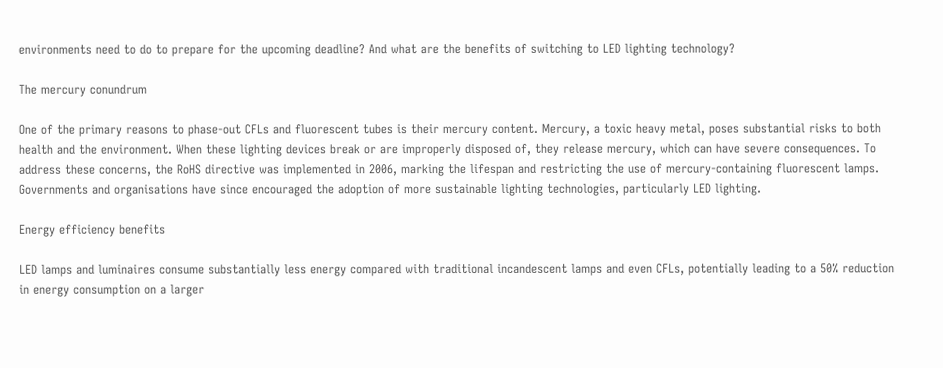environments need to do to prepare for the upcoming deadline? And what are the benefits of switching to LED lighting technology?

The mercury conundrum

One of the primary reasons to phase-out CFLs and fluorescent tubes is their mercury content. Mercury, a toxic heavy metal, poses substantial risks to both health and the environment. When these lighting devices break or are improperly disposed of, they release mercury, which can have severe consequences. To address these concerns, the RoHS directive was implemented in 2006, marking the lifespan and restricting the use of mercury-containing fluorescent lamps. Governments and organisations have since encouraged the adoption of more sustainable lighting technologies, particularly LED lighting.

Energy efficiency benefits

LED lamps and luminaires consume substantially less energy compared with traditional incandescent lamps and even CFLs, potentially leading to a 50% reduction in energy consumption on a larger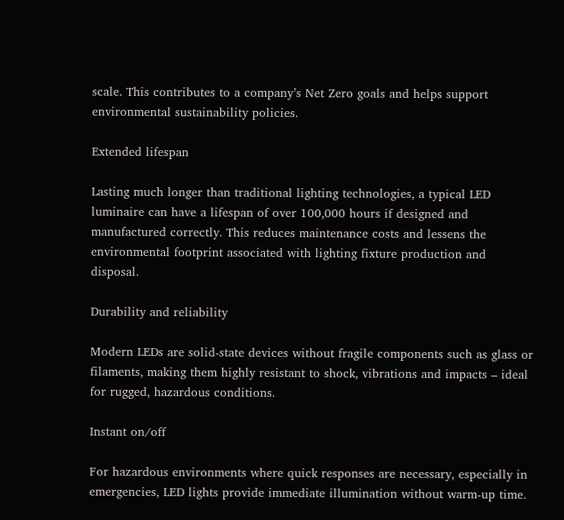scale. This contributes to a company’s Net Zero goals and helps support environmental sustainability policies.

Extended lifespan

Lasting much longer than traditional lighting technologies, a typical LED luminaire can have a lifespan of over 100,000 hours if designed and manufactured correctly. This reduces maintenance costs and lessens the environmental footprint associated with lighting fixture production and disposal.

Durability and reliability

Modern LEDs are solid-state devices without fragile components such as glass or filaments, making them highly resistant to shock, vibrations and impacts – ideal for rugged, hazardous conditions.

Instant on/off

For hazardous environments where quick responses are necessary, especially in emergencies, LED lights provide immediate illumination without warm-up time.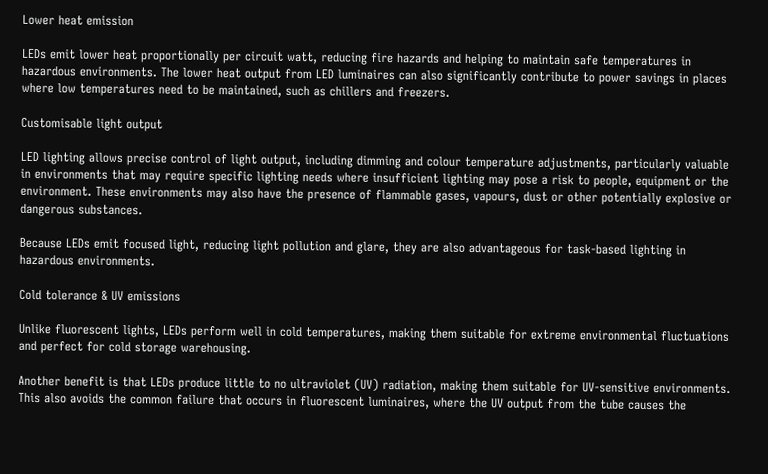Lower heat emission

LEDs emit lower heat proportionally per circuit watt, reducing fire hazards and helping to maintain safe temperatures in hazardous environments. The lower heat output from LED luminaires can also significantly contribute to power savings in places where low temperatures need to be maintained, such as chillers and freezers.

Customisable light output

LED lighting allows precise control of light output, including dimming and colour temperature adjustments, particularly valuable in environments that may require specific lighting needs where insufficient lighting may pose a risk to people, equipment or the environment. These environments may also have the presence of flammable gases, vapours, dust or other potentially explosive or dangerous substances.

Because LEDs emit focused light, reducing light pollution and glare, they are also advantageous for task-based lighting in hazardous environments.

Cold tolerance & UV emissions

Unlike fluorescent lights, LEDs perform well in cold temperatures, making them suitable for extreme environmental fluctuations and perfect for cold storage warehousing.

Another benefit is that LEDs produce little to no ultraviolet (UV) radiation, making them suitable for UV-sensitive environments. This also avoids the common failure that occurs in fluorescent luminaires, where the UV output from the tube causes the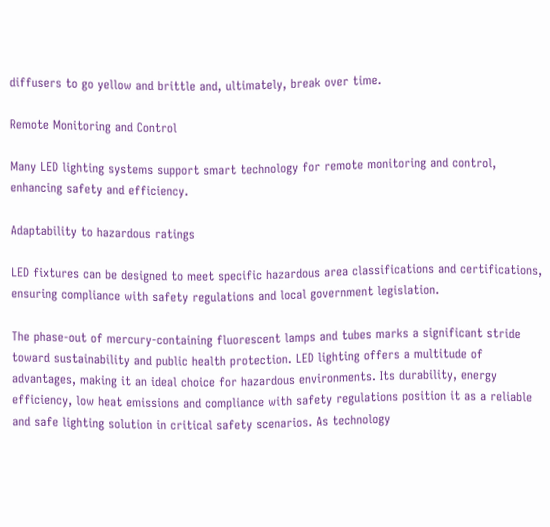diffusers to go yellow and brittle and, ultimately, break over time.

Remote Monitoring and Control

Many LED lighting systems support smart technology for remote monitoring and control, enhancing safety and efficiency.

Adaptability to hazardous ratings

LED fixtures can be designed to meet specific hazardous area classifications and certifications, ensuring compliance with safety regulations and local government legislation.

The phase-out of mercury-containing fluorescent lamps and tubes marks a significant stride toward sustainability and public health protection. LED lighting offers a multitude of advantages, making it an ideal choice for hazardous environments. Its durability, energy efficiency, low heat emissions and compliance with safety regulations position it as a reliable and safe lighting solution in critical safety scenarios. As technology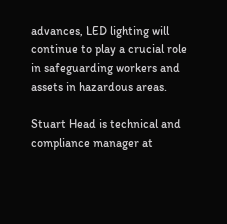advances, LED lighting will continue to play a crucial role in safeguarding workers and assets in hazardous areas.

Stuart Head is technical and compliance manager at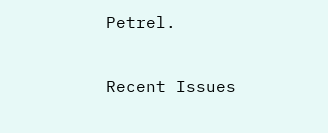Petrel.

Recent Issues